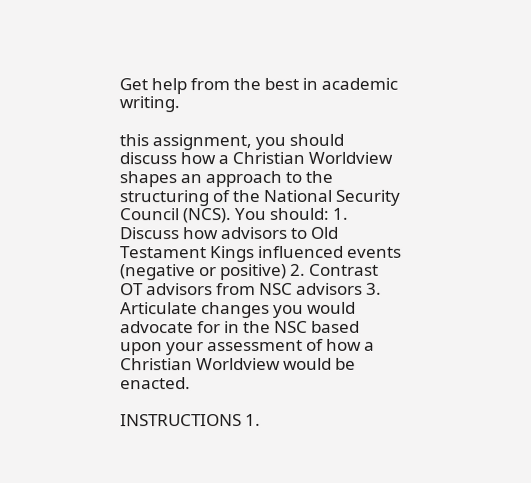Get help from the best in academic writing.

this assignment, you should discuss how a Christian Worldview shapes an approach to the structuring of the National Security Council (NCS). You should: 1. Discuss how advisors to Old Testament Kings influenced events (negative or positive) 2. Contrast OT advisors from NSC advisors 3. Articulate changes you would advocate for in the NSC based upon your assessment of how a Christian Worldview would be enacted.

INSTRUCTIONS 1.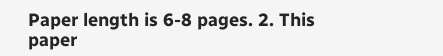Paper length is 6-8 pages. 2. This paper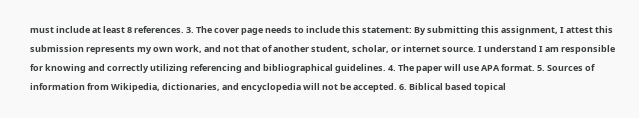must include at least 8 references. 3. The cover page needs to include this statement: By submitting this assignment, I attest this submission represents my own work, and not that of another student, scholar, or internet source. I understand I am responsible for knowing and correctly utilizing referencing and bibliographical guidelines. 4. The paper will use APA format. 5. Sources of information from Wikipedia, dictionaries, and encyclopedia will not be accepted. 6. Biblical based topical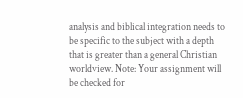analysis and biblical integration needs to be specific to the subject with a depth that is greater than a general Christian worldview. Note: Your assignment will be checked for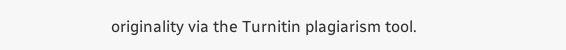originality via the Turnitin plagiarism tool.